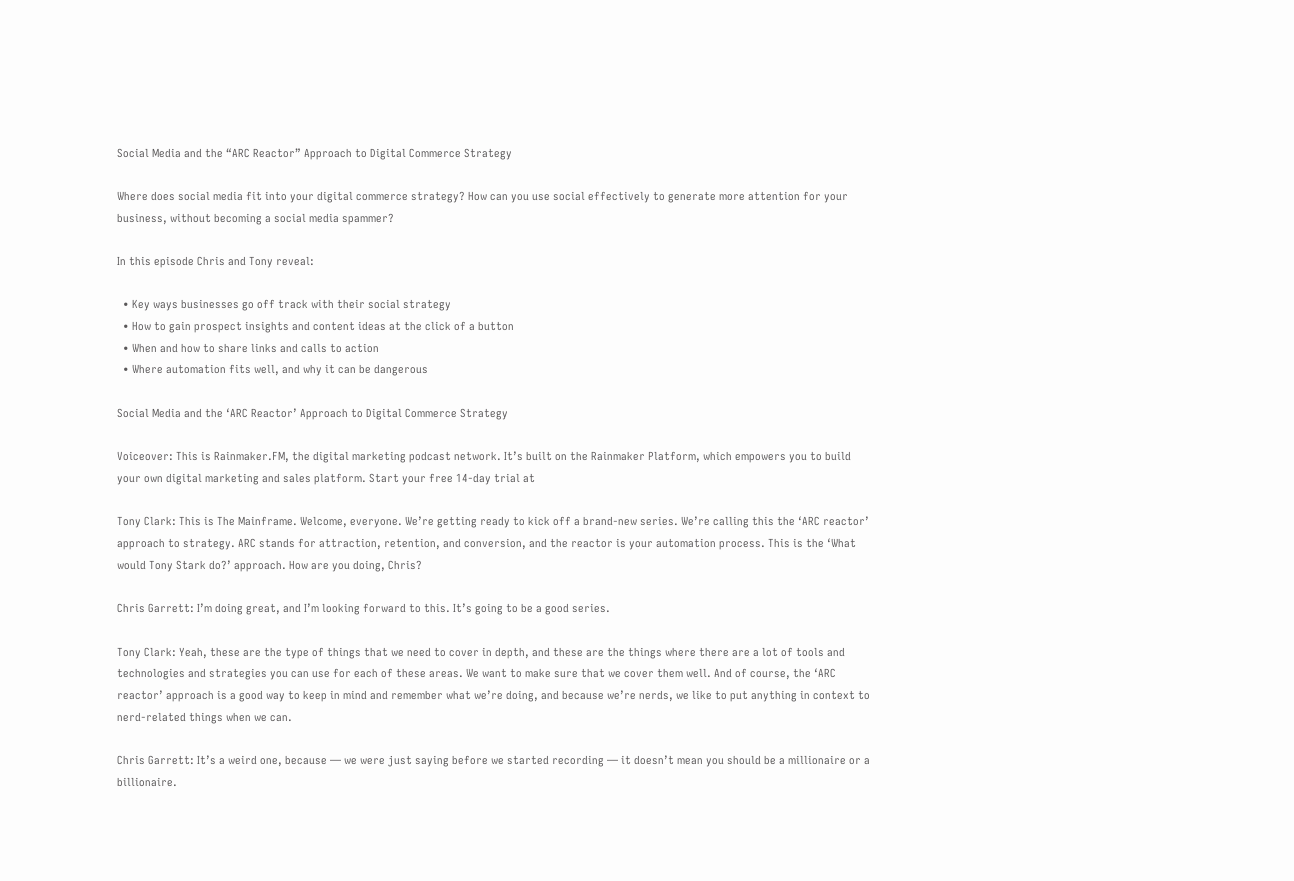Social Media and the “ARC Reactor” Approach to Digital Commerce Strategy

Where does social media fit into your digital commerce strategy? How can you use social effectively to generate more attention for your business, without becoming a social media spammer?

In this episode Chris and Tony reveal:

  • Key ways businesses go off track with their social strategy
  • How to gain prospect insights and content ideas at the click of a button
  • When and how to share links and calls to action
  • Where automation fits well, and why it can be dangerous

Social Media and the ‘ARC Reactor’ Approach to Digital Commerce Strategy

Voiceover: This is Rainmaker.FM, the digital marketing podcast network. It’s built on the Rainmaker Platform, which empowers you to build your own digital marketing and sales platform. Start your free 14-day trial at

Tony Clark: This is The Mainframe. Welcome, everyone. We’re getting ready to kick off a brand-new series. We’re calling this the ‘ARC reactor’ approach to strategy. ARC stands for attraction, retention, and conversion, and the reactor is your automation process. This is the ‘What would Tony Stark do?’ approach. How are you doing, Chris?

Chris Garrett: I’m doing great, and I’m looking forward to this. It’s going to be a good series.

Tony Clark: Yeah, these are the type of things that we need to cover in depth, and these are the things where there are a lot of tools and technologies and strategies you can use for each of these areas. We want to make sure that we cover them well. And of course, the ‘ARC reactor’ approach is a good way to keep in mind and remember what we’re doing, and because we’re nerds, we like to put anything in context to nerd-related things when we can.

Chris Garrett: It’s a weird one, because — we were just saying before we started recording — it doesn’t mean you should be a millionaire or a billionaire.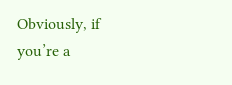Obviously, if you’re a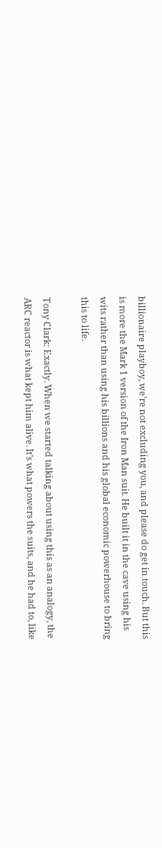billionaire playboy, we’re not excluding you, and please do get in touch. But this is more the Mark 1 version of the Iron Man suit. He built it in the cave using his wits rather than using his billions and his global economic powerhouse to bring this to life.

Tony Clark: Exactly. When we started talking about using this as an analogy, the ARC reactor is what kept him alive. It’s what powers the suits, and he had to, like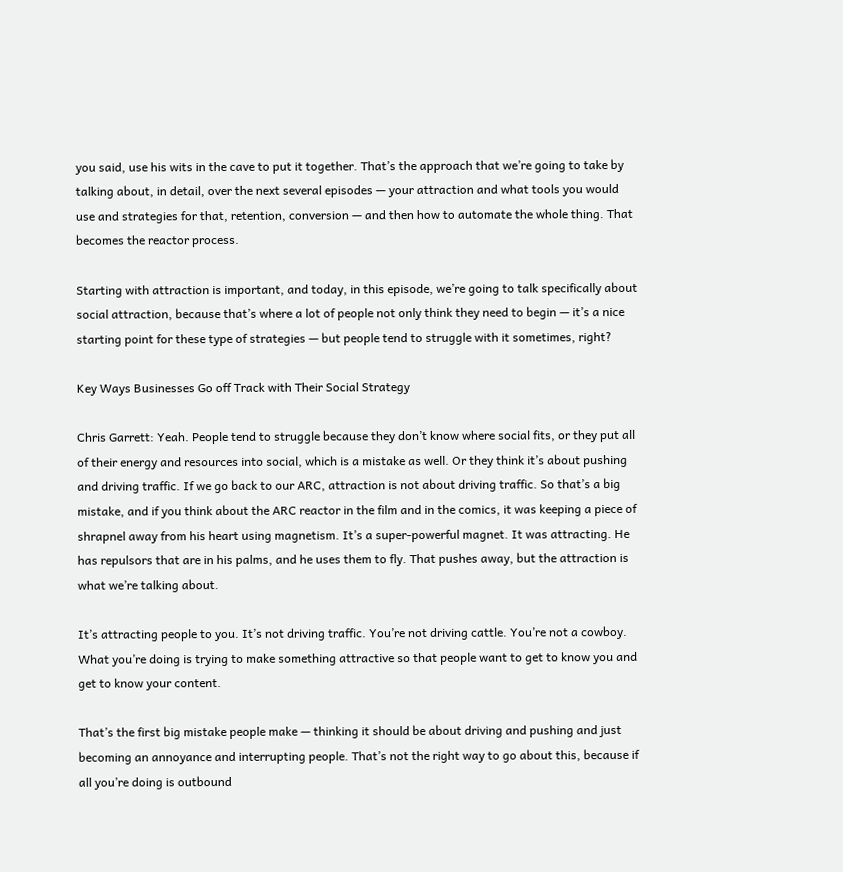you said, use his wits in the cave to put it together. That’s the approach that we’re going to take by talking about, in detail, over the next several episodes — your attraction and what tools you would use and strategies for that, retention, conversion — and then how to automate the whole thing. That becomes the reactor process.

Starting with attraction is important, and today, in this episode, we’re going to talk specifically about social attraction, because that’s where a lot of people not only think they need to begin — it’s a nice starting point for these type of strategies — but people tend to struggle with it sometimes, right?

Key Ways Businesses Go off Track with Their Social Strategy

Chris Garrett: Yeah. People tend to struggle because they don’t know where social fits, or they put all of their energy and resources into social, which is a mistake as well. Or they think it’s about pushing and driving traffic. If we go back to our ARC, attraction is not about driving traffic. So that’s a big mistake, and if you think about the ARC reactor in the film and in the comics, it was keeping a piece of shrapnel away from his heart using magnetism. It’s a super-powerful magnet. It was attracting. He has repulsors that are in his palms, and he uses them to fly. That pushes away, but the attraction is what we’re talking about.

It’s attracting people to you. It’s not driving traffic. You’re not driving cattle. You’re not a cowboy. What you’re doing is trying to make something attractive so that people want to get to know you and get to know your content.

That’s the first big mistake people make — thinking it should be about driving and pushing and just becoming an annoyance and interrupting people. That’s not the right way to go about this, because if all you’re doing is outbound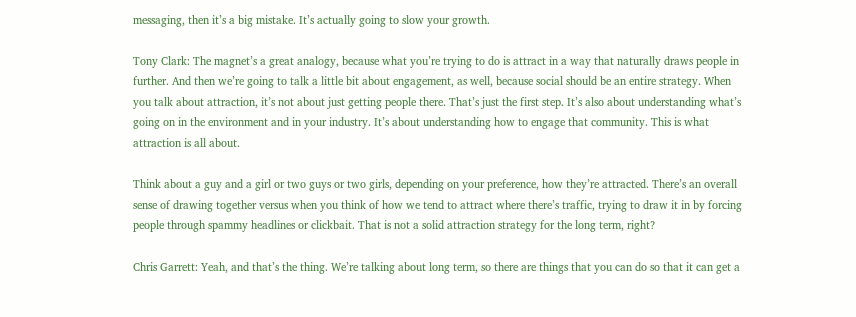messaging, then it’s a big mistake. It’s actually going to slow your growth.

Tony Clark: The magnet’s a great analogy, because what you’re trying to do is attract in a way that naturally draws people in further. And then we’re going to talk a little bit about engagement, as well, because social should be an entire strategy. When you talk about attraction, it’s not about just getting people there. That’s just the first step. It’s also about understanding what’s going on in the environment and in your industry. It’s about understanding how to engage that community. This is what attraction is all about.

Think about a guy and a girl or two guys or two girls, depending on your preference, how they’re attracted. There’s an overall sense of drawing together versus when you think of how we tend to attract where there’s traffic, trying to draw it in by forcing people through spammy headlines or clickbait. That is not a solid attraction strategy for the long term, right?

Chris Garrett: Yeah, and that’s the thing. We’re talking about long term, so there are things that you can do so that it can get a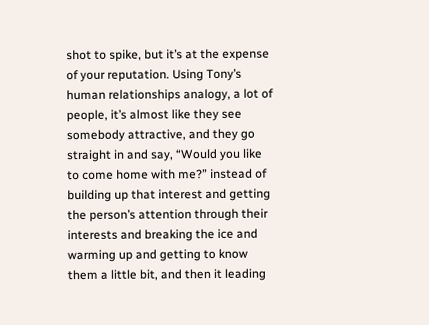shot to spike, but it’s at the expense of your reputation. Using Tony’s human relationships analogy, a lot of people, it’s almost like they see somebody attractive, and they go straight in and say, “Would you like to come home with me?” instead of building up that interest and getting the person’s attention through their interests and breaking the ice and warming up and getting to know them a little bit, and then it leading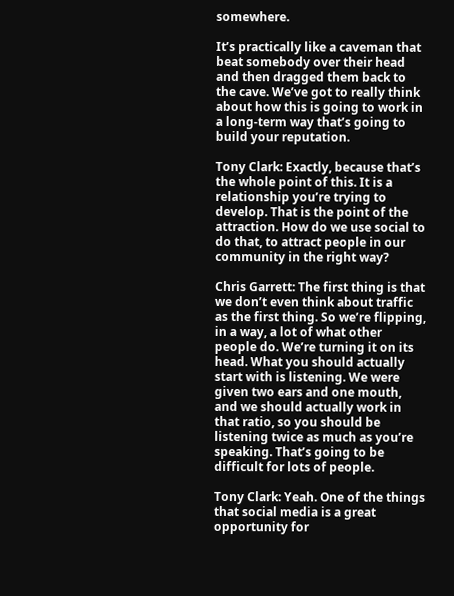somewhere.

It’s practically like a caveman that beat somebody over their head and then dragged them back to the cave. We’ve got to really think about how this is going to work in a long-term way that’s going to build your reputation.

Tony Clark: Exactly, because that’s the whole point of this. It is a relationship you’re trying to develop. That is the point of the attraction. How do we use social to do that, to attract people in our community in the right way?

Chris Garrett: The first thing is that we don’t even think about traffic as the first thing. So we’re flipping, in a way, a lot of what other people do. We’re turning it on its head. What you should actually start with is listening. We were given two ears and one mouth, and we should actually work in that ratio, so you should be listening twice as much as you’re speaking. That’s going to be difficult for lots of people.

Tony Clark: Yeah. One of the things that social media is a great opportunity for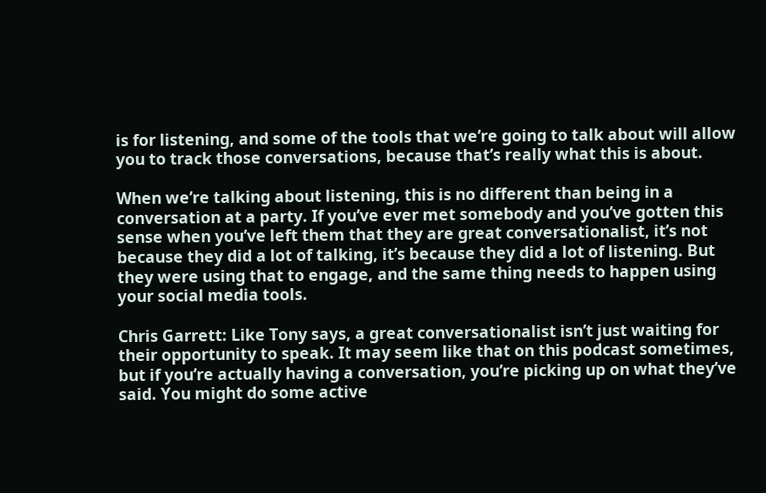is for listening, and some of the tools that we’re going to talk about will allow you to track those conversations, because that’s really what this is about.

When we’re talking about listening, this is no different than being in a conversation at a party. If you’ve ever met somebody and you’ve gotten this sense when you’ve left them that they are great conversationalist, it’s not because they did a lot of talking, it’s because they did a lot of listening. But they were using that to engage, and the same thing needs to happen using your social media tools.

Chris Garrett: Like Tony says, a great conversationalist isn’t just waiting for their opportunity to speak. It may seem like that on this podcast sometimes, but if you’re actually having a conversation, you’re picking up on what they’ve said. You might do some active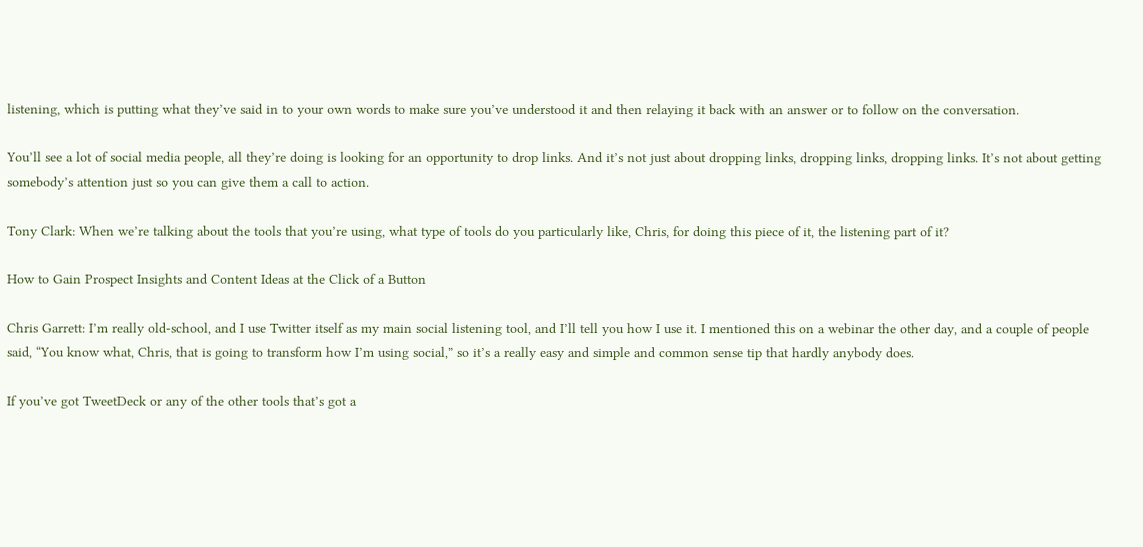listening, which is putting what they’ve said in to your own words to make sure you’ve understood it and then relaying it back with an answer or to follow on the conversation.

You’ll see a lot of social media people, all they’re doing is looking for an opportunity to drop links. And it’s not just about dropping links, dropping links, dropping links. It’s not about getting somebody’s attention just so you can give them a call to action.

Tony Clark: When we’re talking about the tools that you’re using, what type of tools do you particularly like, Chris, for doing this piece of it, the listening part of it?

How to Gain Prospect Insights and Content Ideas at the Click of a Button

Chris Garrett: I’m really old-school, and I use Twitter itself as my main social listening tool, and I’ll tell you how I use it. I mentioned this on a webinar the other day, and a couple of people said, “You know what, Chris, that is going to transform how I’m using social,” so it’s a really easy and simple and common sense tip that hardly anybody does.

If you’ve got TweetDeck or any of the other tools that’s got a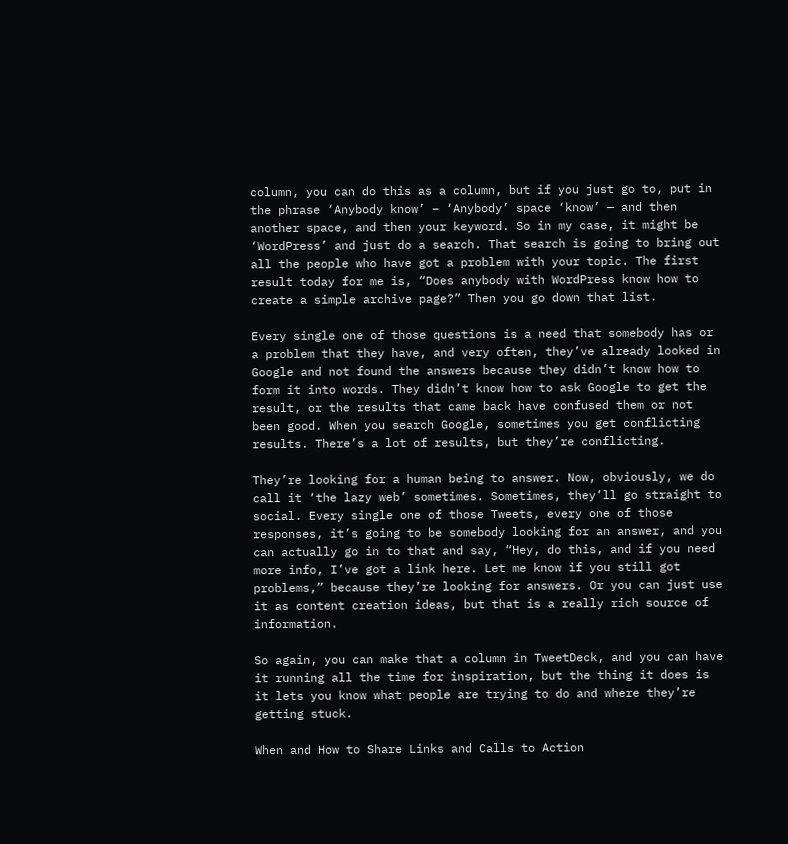column, you can do this as a column, but if you just go to, put in the phrase ‘Anybody know’ – ‘Anybody’ space ‘know’ — and then another space, and then your keyword. So in my case, it might be ‘WordPress’ and just do a search. That search is going to bring out all the people who have got a problem with your topic. The first result today for me is, “Does anybody with WordPress know how to create a simple archive page?” Then you go down that list.

Every single one of those questions is a need that somebody has or a problem that they have, and very often, they’ve already looked in Google and not found the answers because they didn’t know how to form it into words. They didn’t know how to ask Google to get the result, or the results that came back have confused them or not been good. When you search Google, sometimes you get conflicting results. There’s a lot of results, but they’re conflicting.

They’re looking for a human being to answer. Now, obviously, we do call it ‘the lazy web’ sometimes. Sometimes, they’ll go straight to social. Every single one of those Tweets, every one of those responses, it’s going to be somebody looking for an answer, and you can actually go in to that and say, “Hey, do this, and if you need more info, I’ve got a link here. Let me know if you still got problems,” because they’re looking for answers. Or you can just use it as content creation ideas, but that is a really rich source of information.

So again, you can make that a column in TweetDeck, and you can have it running all the time for inspiration, but the thing it does is it lets you know what people are trying to do and where they’re getting stuck.

When and How to Share Links and Calls to Action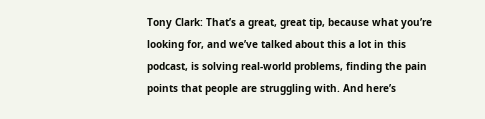Tony Clark: That’s a great, great tip, because what you’re looking for, and we’ve talked about this a lot in this podcast, is solving real-world problems, finding the pain points that people are struggling with. And here’s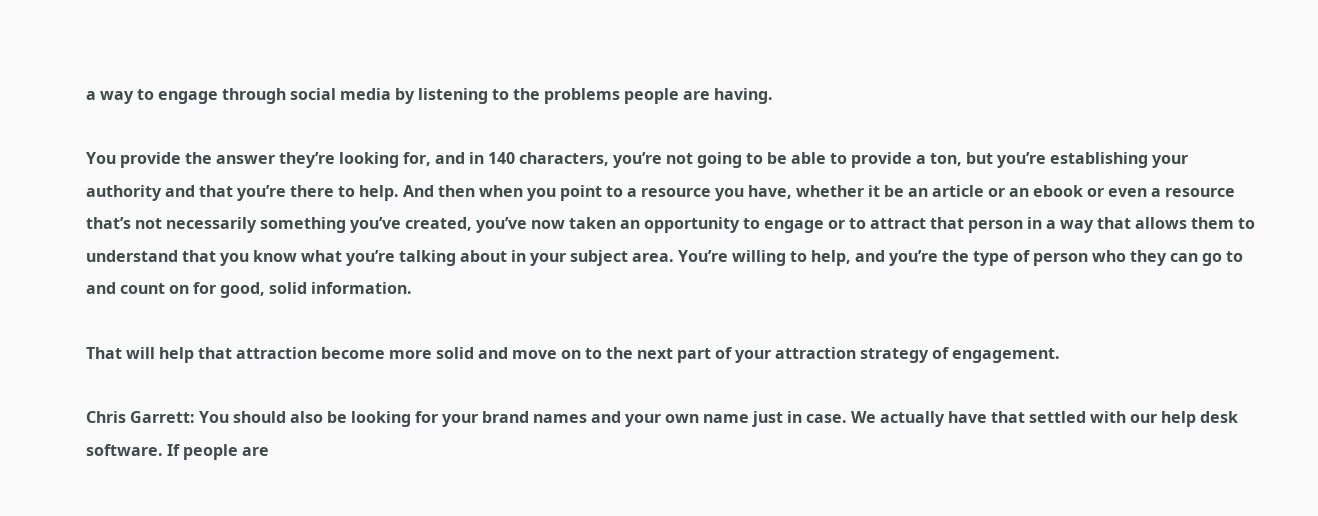a way to engage through social media by listening to the problems people are having.

You provide the answer they’re looking for, and in 140 characters, you’re not going to be able to provide a ton, but you’re establishing your authority and that you’re there to help. And then when you point to a resource you have, whether it be an article or an ebook or even a resource that’s not necessarily something you’ve created, you’ve now taken an opportunity to engage or to attract that person in a way that allows them to understand that you know what you’re talking about in your subject area. You’re willing to help, and you’re the type of person who they can go to and count on for good, solid information.

That will help that attraction become more solid and move on to the next part of your attraction strategy of engagement.

Chris Garrett: You should also be looking for your brand names and your own name just in case. We actually have that settled with our help desk software. If people are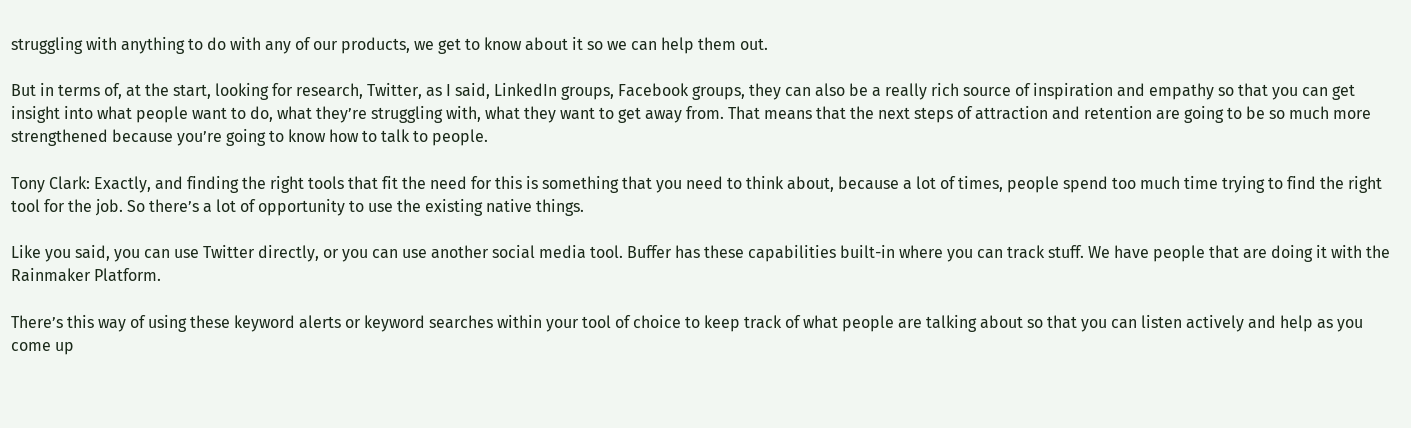struggling with anything to do with any of our products, we get to know about it so we can help them out.

But in terms of, at the start, looking for research, Twitter, as I said, LinkedIn groups, Facebook groups, they can also be a really rich source of inspiration and empathy so that you can get insight into what people want to do, what they’re struggling with, what they want to get away from. That means that the next steps of attraction and retention are going to be so much more strengthened because you’re going to know how to talk to people.

Tony Clark: Exactly, and finding the right tools that fit the need for this is something that you need to think about, because a lot of times, people spend too much time trying to find the right tool for the job. So there’s a lot of opportunity to use the existing native things.

Like you said, you can use Twitter directly, or you can use another social media tool. Buffer has these capabilities built-in where you can track stuff. We have people that are doing it with the Rainmaker Platform.

There’s this way of using these keyword alerts or keyword searches within your tool of choice to keep track of what people are talking about so that you can listen actively and help as you come up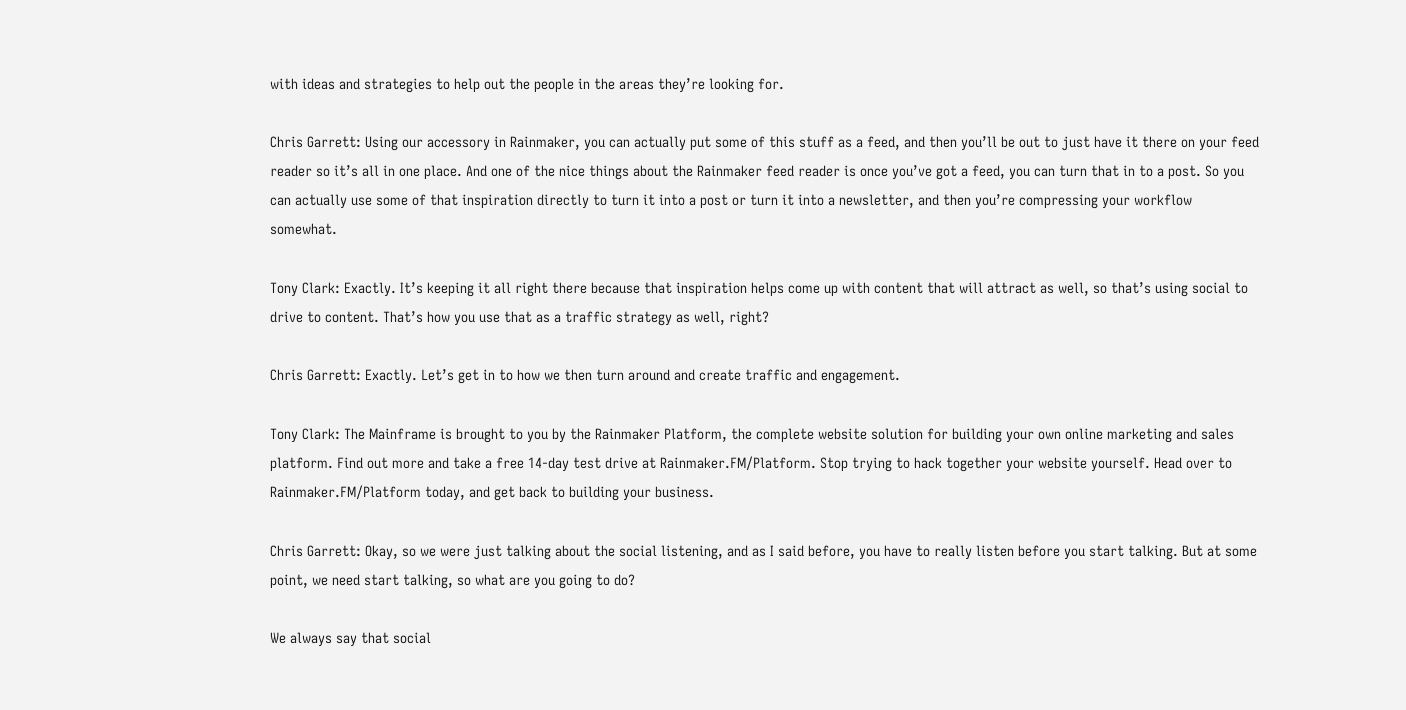with ideas and strategies to help out the people in the areas they’re looking for.

Chris Garrett: Using our accessory in Rainmaker, you can actually put some of this stuff as a feed, and then you’ll be out to just have it there on your feed reader so it’s all in one place. And one of the nice things about the Rainmaker feed reader is once you’ve got a feed, you can turn that in to a post. So you can actually use some of that inspiration directly to turn it into a post or turn it into a newsletter, and then you’re compressing your workflow somewhat.

Tony Clark: Exactly. It’s keeping it all right there because that inspiration helps come up with content that will attract as well, so that’s using social to drive to content. That’s how you use that as a traffic strategy as well, right?

Chris Garrett: Exactly. Let’s get in to how we then turn around and create traffic and engagement.

Tony Clark: The Mainframe is brought to you by the Rainmaker Platform, the complete website solution for building your own online marketing and sales platform. Find out more and take a free 14-day test drive at Rainmaker.FM/Platform. Stop trying to hack together your website yourself. Head over to Rainmaker.FM/Platform today, and get back to building your business.

Chris Garrett: Okay, so we were just talking about the social listening, and as I said before, you have to really listen before you start talking. But at some point, we need start talking, so what are you going to do?

We always say that social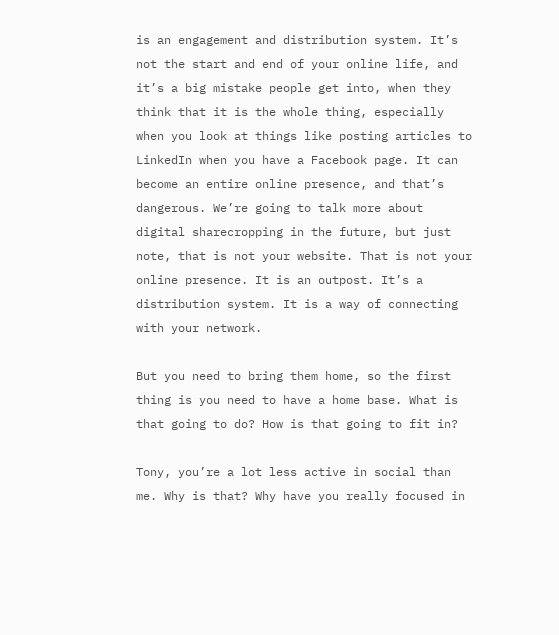is an engagement and distribution system. It’s not the start and end of your online life, and it’s a big mistake people get into, when they think that it is the whole thing, especially when you look at things like posting articles to LinkedIn when you have a Facebook page. It can become an entire online presence, and that’s dangerous. We’re going to talk more about digital sharecropping in the future, but just note, that is not your website. That is not your online presence. It is an outpost. It’s a distribution system. It is a way of connecting with your network.

But you need to bring them home, so the first thing is you need to have a home base. What is that going to do? How is that going to fit in?

Tony, you’re a lot less active in social than me. Why is that? Why have you really focused in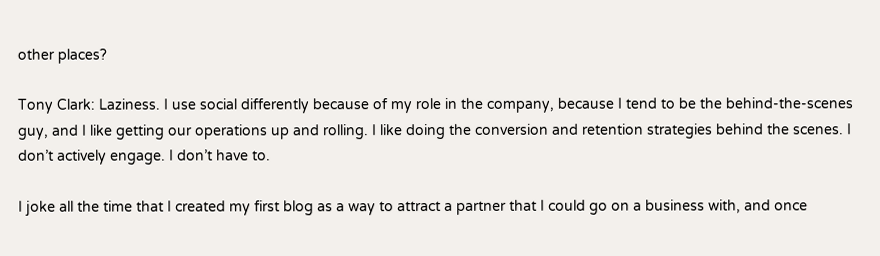other places?

Tony Clark: Laziness. I use social differently because of my role in the company, because I tend to be the behind-the-scenes guy, and I like getting our operations up and rolling. I like doing the conversion and retention strategies behind the scenes. I don’t actively engage. I don’t have to.

I joke all the time that I created my first blog as a way to attract a partner that I could go on a business with, and once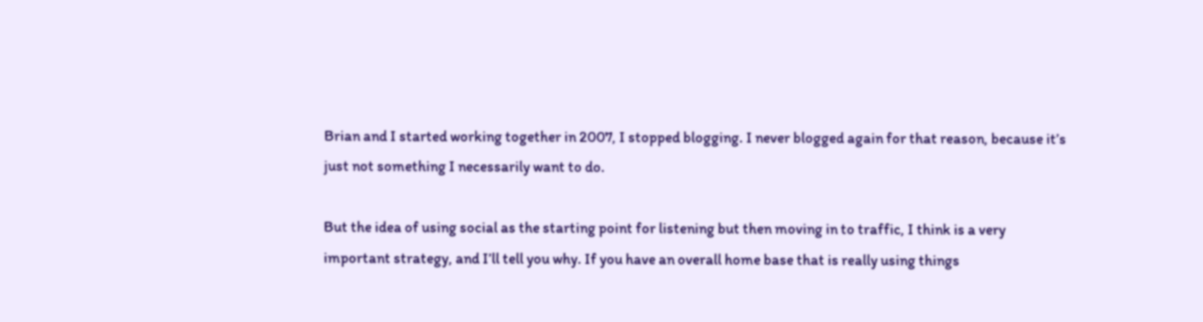Brian and I started working together in 2007, I stopped blogging. I never blogged again for that reason, because it’s just not something I necessarily want to do.

But the idea of using social as the starting point for listening but then moving in to traffic, I think is a very important strategy, and I’ll tell you why. If you have an overall home base that is really using things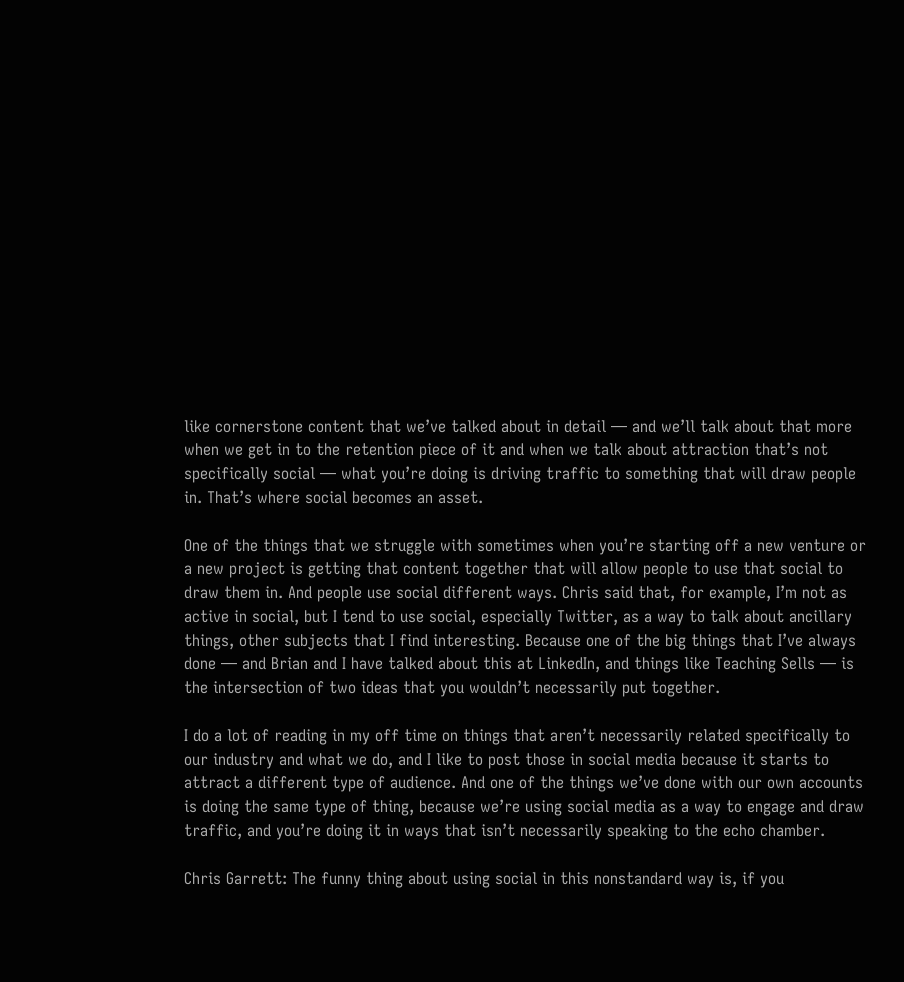like cornerstone content that we’ve talked about in detail — and we’ll talk about that more when we get in to the retention piece of it and when we talk about attraction that’s not specifically social — what you’re doing is driving traffic to something that will draw people in. That’s where social becomes an asset.

One of the things that we struggle with sometimes when you’re starting off a new venture or a new project is getting that content together that will allow people to use that social to draw them in. And people use social different ways. Chris said that, for example, I’m not as active in social, but I tend to use social, especially Twitter, as a way to talk about ancillary things, other subjects that I find interesting. Because one of the big things that I’ve always done — and Brian and I have talked about this at LinkedIn, and things like Teaching Sells — is the intersection of two ideas that you wouldn’t necessarily put together.

I do a lot of reading in my off time on things that aren’t necessarily related specifically to our industry and what we do, and I like to post those in social media because it starts to attract a different type of audience. And one of the things we’ve done with our own accounts is doing the same type of thing, because we’re using social media as a way to engage and draw traffic, and you’re doing it in ways that isn’t necessarily speaking to the echo chamber.

Chris Garrett: The funny thing about using social in this nonstandard way is, if you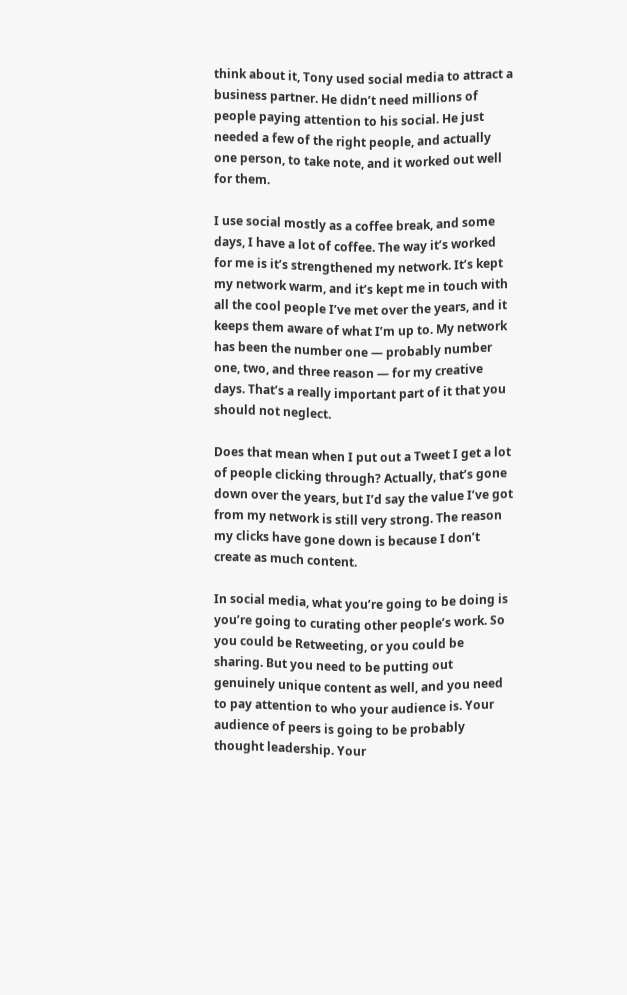think about it, Tony used social media to attract a business partner. He didn’t need millions of people paying attention to his social. He just needed a few of the right people, and actually one person, to take note, and it worked out well for them.

I use social mostly as a coffee break, and some days, I have a lot of coffee. The way it’s worked for me is it’s strengthened my network. It’s kept my network warm, and it’s kept me in touch with all the cool people I’ve met over the years, and it keeps them aware of what I’m up to. My network has been the number one — probably number one, two, and three reason — for my creative days. That’s a really important part of it that you should not neglect.

Does that mean when I put out a Tweet I get a lot of people clicking through? Actually, that’s gone down over the years, but I’d say the value I’ve got from my network is still very strong. The reason my clicks have gone down is because I don’t create as much content.

In social media, what you’re going to be doing is you’re going to curating other people’s work. So you could be Retweeting, or you could be sharing. But you need to be putting out genuinely unique content as well, and you need to pay attention to who your audience is. Your audience of peers is going to be probably thought leadership. Your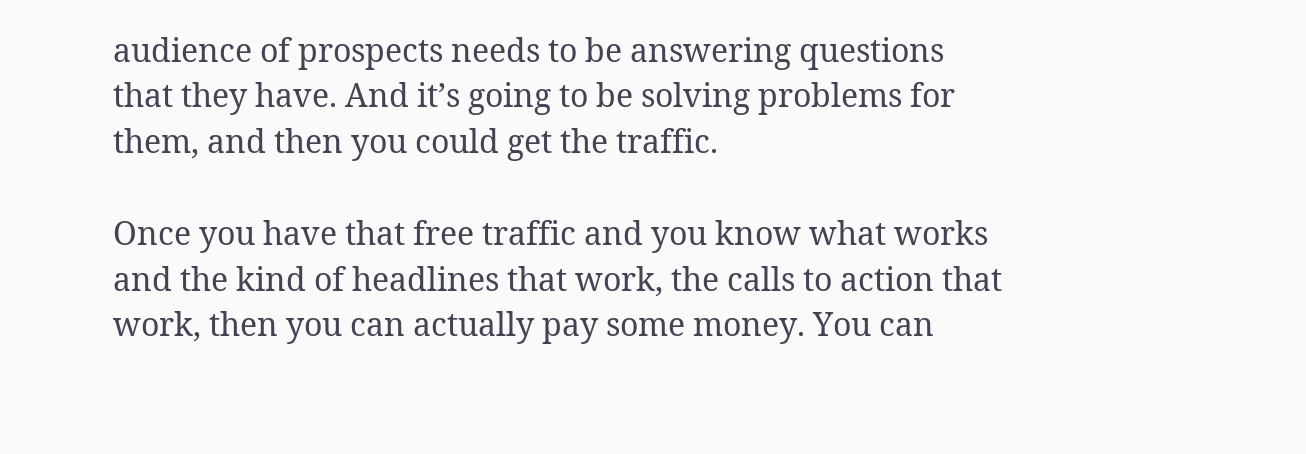audience of prospects needs to be answering questions that they have. And it’s going to be solving problems for them, and then you could get the traffic.

Once you have that free traffic and you know what works and the kind of headlines that work, the calls to action that work, then you can actually pay some money. You can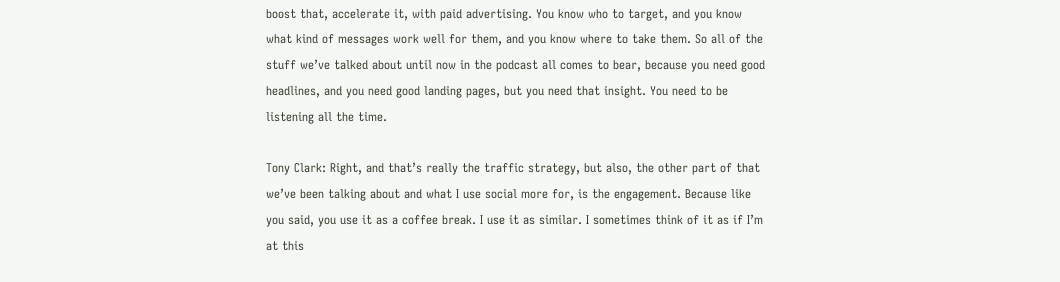boost that, accelerate it, with paid advertising. You know who to target, and you know what kind of messages work well for them, and you know where to take them. So all of the stuff we’ve talked about until now in the podcast all comes to bear, because you need good headlines, and you need good landing pages, but you need that insight. You need to be listening all the time.

Tony Clark: Right, and that’s really the traffic strategy, but also, the other part of that we’ve been talking about and what I use social more for, is the engagement. Because like you said, you use it as a coffee break. I use it as similar. I sometimes think of it as if I’m at this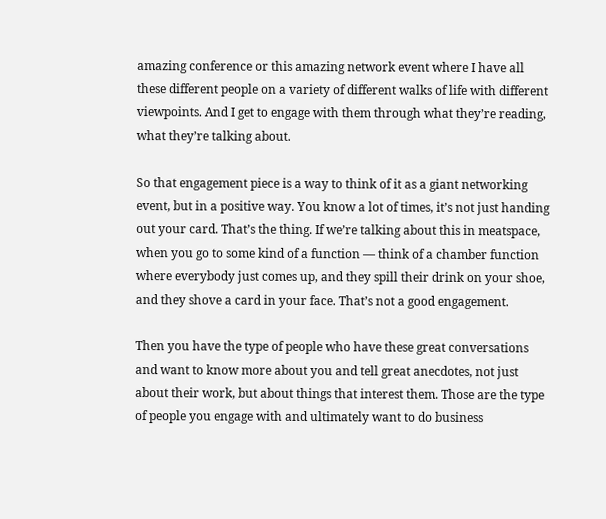amazing conference or this amazing network event where I have all these different people on a variety of different walks of life with different viewpoints. And I get to engage with them through what they’re reading, what they’re talking about.

So that engagement piece is a way to think of it as a giant networking event, but in a positive way. You know a lot of times, it’s not just handing out your card. That’s the thing. If we’re talking about this in meatspace, when you go to some kind of a function — think of a chamber function where everybody just comes up, and they spill their drink on your shoe, and they shove a card in your face. That’s not a good engagement.

Then you have the type of people who have these great conversations and want to know more about you and tell great anecdotes, not just about their work, but about things that interest them. Those are the type of people you engage with and ultimately want to do business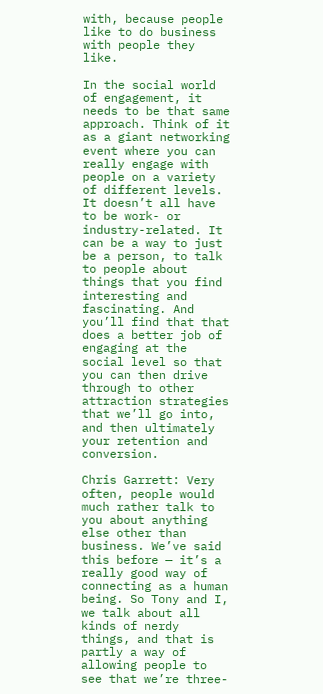with, because people like to do business with people they like.

In the social world of engagement, it needs to be that same approach. Think of it as a giant networking event where you can really engage with people on a variety of different levels. It doesn’t all have to be work- or industry-related. It can be a way to just be a person, to talk to people about things that you find interesting and fascinating. And you’ll find that that does a better job of engaging at the social level so that you can then drive through to other attraction strategies that we’ll go into, and then ultimately your retention and conversion.

Chris Garrett: Very often, people would much rather talk to you about anything else other than business. We’ve said this before — it’s a really good way of connecting as a human being. So Tony and I, we talk about all kinds of nerdy things, and that is partly a way of allowing people to see that we’re three-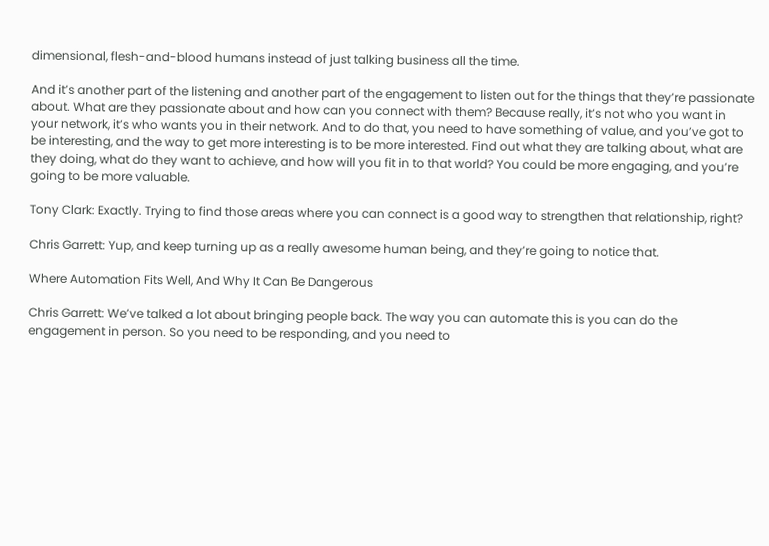dimensional, flesh-and-blood humans instead of just talking business all the time.

And it’s another part of the listening and another part of the engagement to listen out for the things that they’re passionate about. What are they passionate about and how can you connect with them? Because really, it’s not who you want in your network, it’s who wants you in their network. And to do that, you need to have something of value, and you’ve got to be interesting, and the way to get more interesting is to be more interested. Find out what they are talking about, what are they doing, what do they want to achieve, and how will you fit in to that world? You could be more engaging, and you’re going to be more valuable.

Tony Clark: Exactly. Trying to find those areas where you can connect is a good way to strengthen that relationship, right?

Chris Garrett: Yup, and keep turning up as a really awesome human being, and they’re going to notice that.

Where Automation Fits Well, And Why It Can Be Dangerous

Chris Garrett: We’ve talked a lot about bringing people back. The way you can automate this is you can do the engagement in person. So you need to be responding, and you need to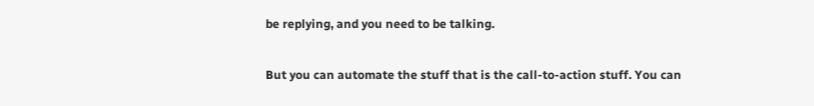be replying, and you need to be talking.

But you can automate the stuff that is the call-to-action stuff. You can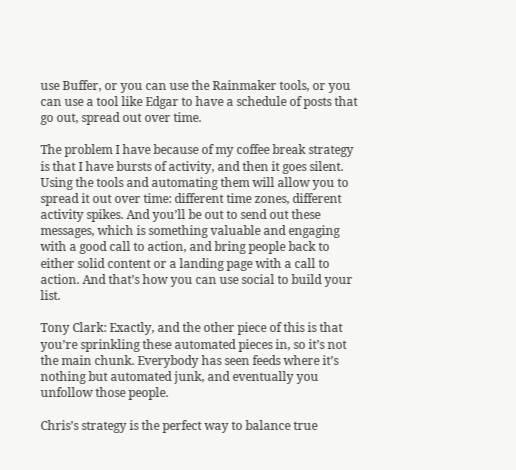use Buffer, or you can use the Rainmaker tools, or you can use a tool like Edgar to have a schedule of posts that go out, spread out over time.

The problem I have because of my coffee break strategy is that I have bursts of activity, and then it goes silent. Using the tools and automating them will allow you to spread it out over time: different time zones, different activity spikes. And you’ll be out to send out these messages, which is something valuable and engaging with a good call to action, and bring people back to either solid content or a landing page with a call to action. And that’s how you can use social to build your list.

Tony Clark: Exactly, and the other piece of this is that you’re sprinkling these automated pieces in, so it’s not the main chunk. Everybody has seen feeds where it’s nothing but automated junk, and eventually you unfollow those people.

Chris’s strategy is the perfect way to balance true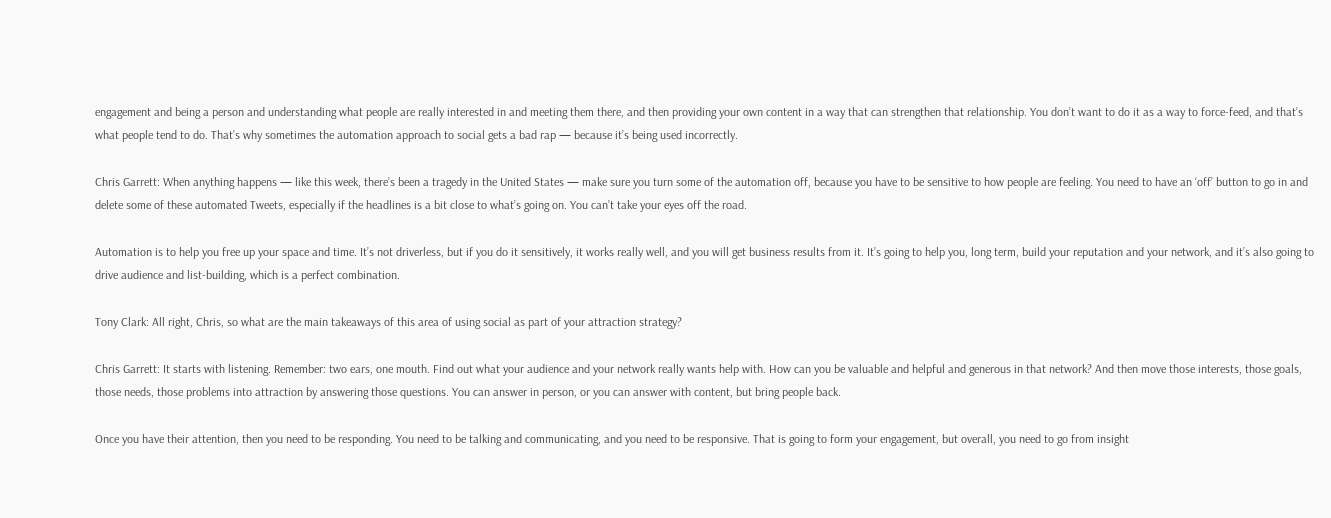engagement and being a person and understanding what people are really interested in and meeting them there, and then providing your own content in a way that can strengthen that relationship. You don’t want to do it as a way to force-feed, and that’s what people tend to do. That’s why sometimes the automation approach to social gets a bad rap — because it’s being used incorrectly.

Chris Garrett: When anything happens — like this week, there’s been a tragedy in the United States — make sure you turn some of the automation off, because you have to be sensitive to how people are feeling. You need to have an ‘off’ button to go in and delete some of these automated Tweets, especially if the headlines is a bit close to what’s going on. You can’t take your eyes off the road.

Automation is to help you free up your space and time. It’s not driverless, but if you do it sensitively, it works really well, and you will get business results from it. It’s going to help you, long term, build your reputation and your network, and it’s also going to drive audience and list-building, which is a perfect combination.

Tony Clark: All right, Chris, so what are the main takeaways of this area of using social as part of your attraction strategy?

Chris Garrett: It starts with listening. Remember: two ears, one mouth. Find out what your audience and your network really wants help with. How can you be valuable and helpful and generous in that network? And then move those interests, those goals, those needs, those problems into attraction by answering those questions. You can answer in person, or you can answer with content, but bring people back.

Once you have their attention, then you need to be responding. You need to be talking and communicating, and you need to be responsive. That is going to form your engagement, but overall, you need to go from insight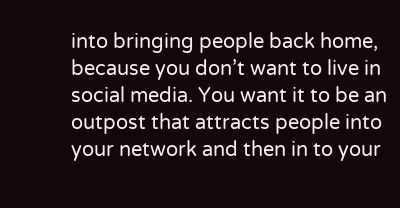into bringing people back home, because you don’t want to live in social media. You want it to be an outpost that attracts people into your network and then in to your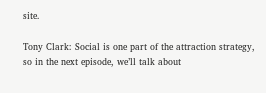site.

Tony Clark: Social is one part of the attraction strategy, so in the next episode, we’ll talk about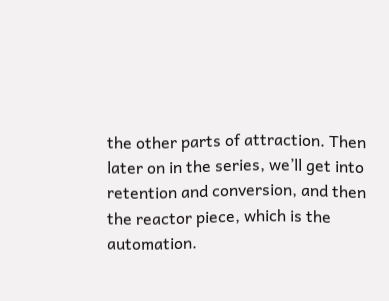the other parts of attraction. Then later on in the series, we’ll get into retention and conversion, and then the reactor piece, which is the automation.